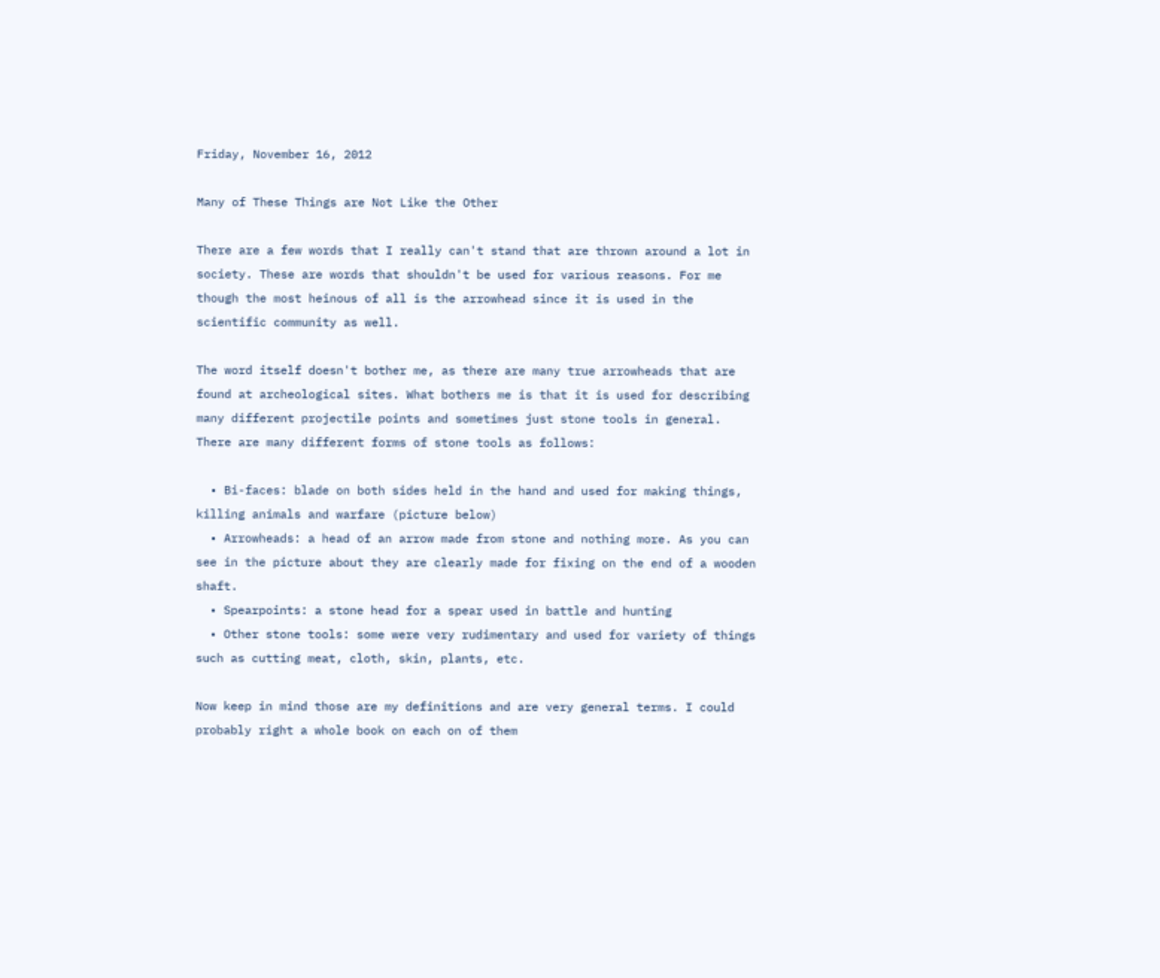Friday, November 16, 2012

Many of These Things are Not Like the Other

There are a few words that I really can't stand that are thrown around a lot in society. These are words that shouldn't be used for various reasons. For me though the most heinous of all is the arrowhead since it is used in the scientific community as well.

The word itself doesn't bother me, as there are many true arrowheads that are found at archeological sites. What bothers me is that it is used for describing many different projectile points and sometimes just stone tools in general. There are many different forms of stone tools as follows:

  • Bi-faces: blade on both sides held in the hand and used for making things, killing animals and warfare (picture below)
  • Arrowheads: a head of an arrow made from stone and nothing more. As you can see in the picture about they are clearly made for fixing on the end of a wooden shaft.
  • Spearpoints: a stone head for a spear used in battle and hunting
  • Other stone tools: some were very rudimentary and used for variety of things such as cutting meat, cloth, skin, plants, etc.

Now keep in mind those are my definitions and are very general terms. I could probably right a whole book on each on of them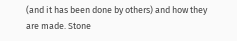(and it has been done by others) and how they are made. Stone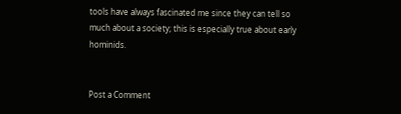tools have always fascinated me since they can tell so much about a society; this is especially true about early hominids.


Post a Comment